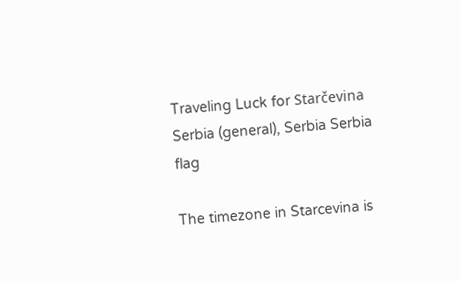Traveling Luck for Starčevina Serbia (general), Serbia Serbia flag

The timezone in Starcevina is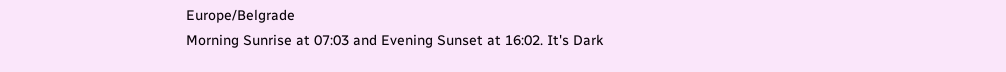Europe/Belgrade
Morning Sunrise at 07:03 and Evening Sunset at 16:02. It's Dark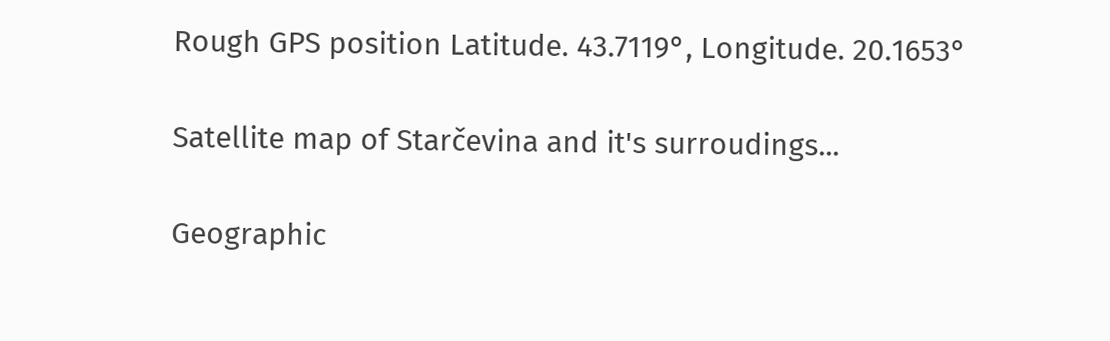Rough GPS position Latitude. 43.7119°, Longitude. 20.1653°

Satellite map of Starčevina and it's surroudings...

Geographic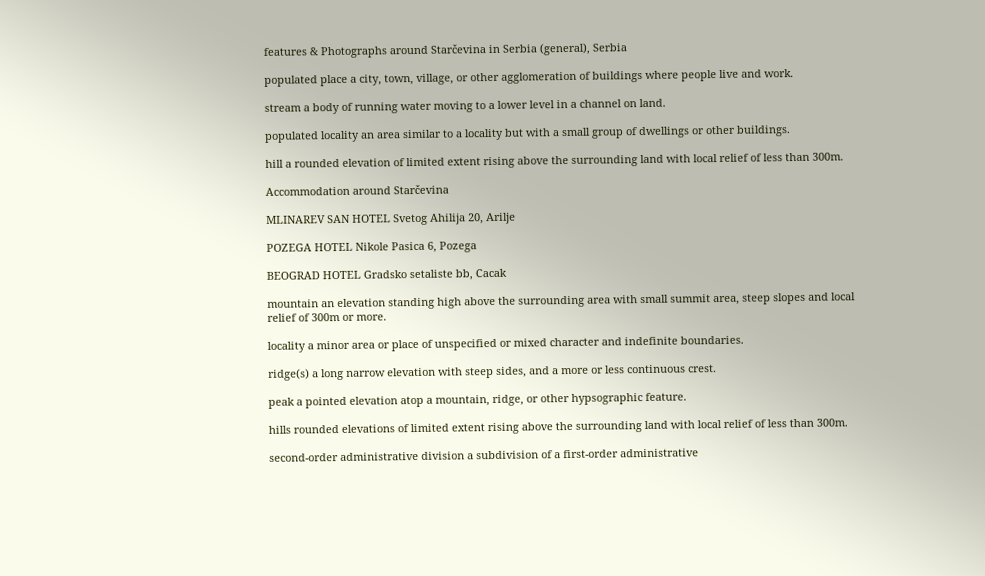features & Photographs around Starčevina in Serbia (general), Serbia

populated place a city, town, village, or other agglomeration of buildings where people live and work.

stream a body of running water moving to a lower level in a channel on land.

populated locality an area similar to a locality but with a small group of dwellings or other buildings.

hill a rounded elevation of limited extent rising above the surrounding land with local relief of less than 300m.

Accommodation around Starčevina

MLINAREV SAN HOTEL Svetog Ahilija 20, Arilje

POZEGA HOTEL Nikole Pasica 6, Pozega

BEOGRAD HOTEL Gradsko setaliste bb, Cacak

mountain an elevation standing high above the surrounding area with small summit area, steep slopes and local relief of 300m or more.

locality a minor area or place of unspecified or mixed character and indefinite boundaries.

ridge(s) a long narrow elevation with steep sides, and a more or less continuous crest.

peak a pointed elevation atop a mountain, ridge, or other hypsographic feature.

hills rounded elevations of limited extent rising above the surrounding land with local relief of less than 300m.

second-order administrative division a subdivision of a first-order administrative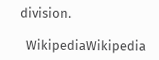division.

  WikipediaWikipedia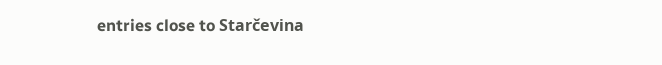entries close to Starčevina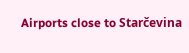Airports close to Starčevina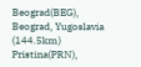Beograd(BEG), Beograd, Yugoslavia (144.5km)
Pristina(PRN),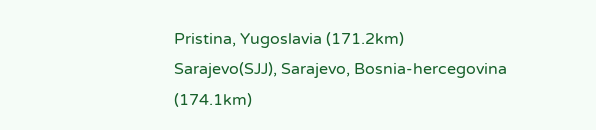Pristina, Yugoslavia (171.2km)
Sarajevo(SJJ), Sarajevo, Bosnia-hercegovina (174.1km)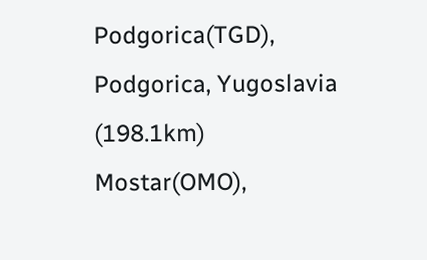Podgorica(TGD), Podgorica, Yugoslavia (198.1km)
Mostar(OMO),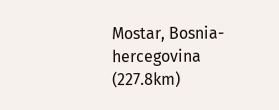Mostar, Bosnia-hercegovina (227.8km)